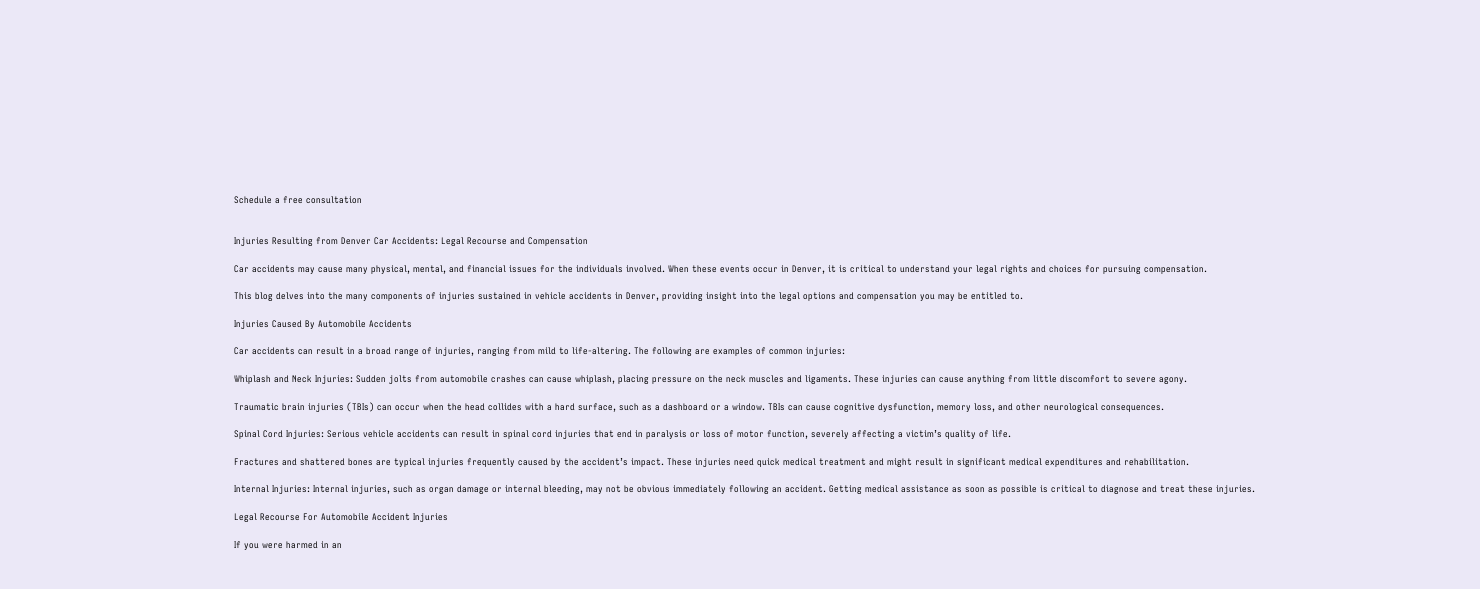Schedule a free consultation


Injuries Resulting from Denver Car Accidents: Legal Recourse and Compensation

Car accidents may cause many physical, mental, and financial issues for the individuals involved. When these events occur in Denver, it is critical to understand your legal rights and choices for pursuing compensation.

This blog delves into the many components of injuries sustained in vehicle accidents in Denver, providing insight into the legal options and compensation you may be entitled to.

Injuries Caused By Automobile Accidents

Car accidents can result in a broad range of injuries, ranging from mild to life-altering. The following are examples of common injuries:

Whiplash and Neck Injuries: Sudden jolts from automobile crashes can cause whiplash, placing pressure on the neck muscles and ligaments. These injuries can cause anything from little discomfort to severe agony.

Traumatic brain injuries (TBIs) can occur when the head collides with a hard surface, such as a dashboard or a window. TBIs can cause cognitive dysfunction, memory loss, and other neurological consequences.

Spinal Cord Injuries: Serious vehicle accidents can result in spinal cord injuries that end in paralysis or loss of motor function, severely affecting a victim’s quality of life.

Fractures and shattered bones are typical injuries frequently caused by the accident’s impact. These injuries need quick medical treatment and might result in significant medical expenditures and rehabilitation.

Internal Injuries: Internal injuries, such as organ damage or internal bleeding, may not be obvious immediately following an accident. Getting medical assistance as soon as possible is critical to diagnose and treat these injuries.

Legal Recourse For Automobile Accident Injuries

If you were harmed in an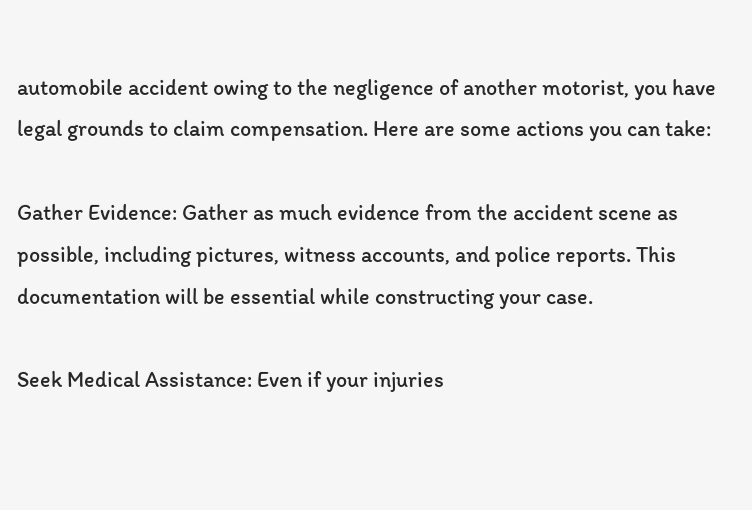automobile accident owing to the negligence of another motorist, you have legal grounds to claim compensation. Here are some actions you can take:

Gather Evidence: Gather as much evidence from the accident scene as possible, including pictures, witness accounts, and police reports. This documentation will be essential while constructing your case.

Seek Medical Assistance: Even if your injuries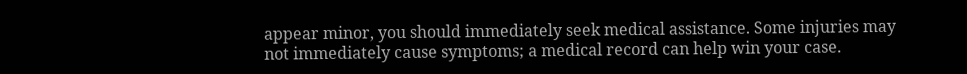appear minor, you should immediately seek medical assistance. Some injuries may not immediately cause symptoms; a medical record can help win your case.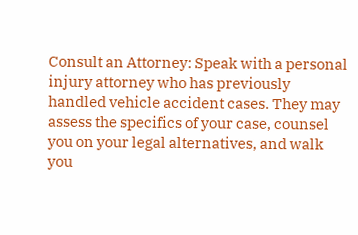Consult an Attorney: Speak with a personal injury attorney who has previously handled vehicle accident cases. They may assess the specifics of your case, counsel you on your legal alternatives, and walk you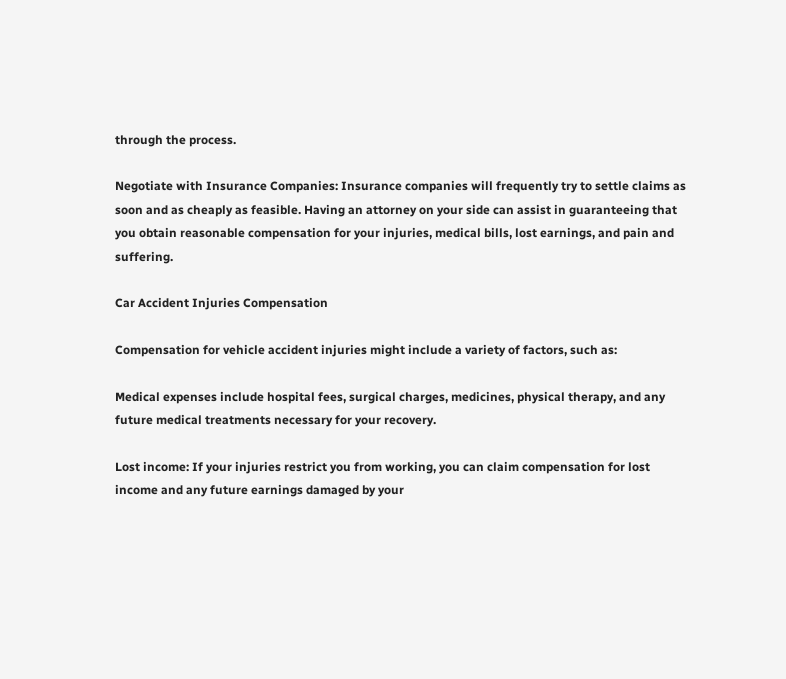through the process.

Negotiate with Insurance Companies: Insurance companies will frequently try to settle claims as soon and as cheaply as feasible. Having an attorney on your side can assist in guaranteeing that you obtain reasonable compensation for your injuries, medical bills, lost earnings, and pain and suffering.

Car Accident Injuries Compensation

Compensation for vehicle accident injuries might include a variety of factors, such as:

Medical expenses include hospital fees, surgical charges, medicines, physical therapy, and any future medical treatments necessary for your recovery.

Lost income: If your injuries restrict you from working, you can claim compensation for lost income and any future earnings damaged by your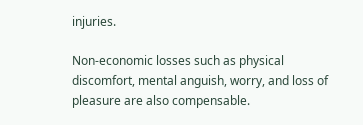injuries.

Non-economic losses such as physical discomfort, mental anguish, worry, and loss of pleasure are also compensable.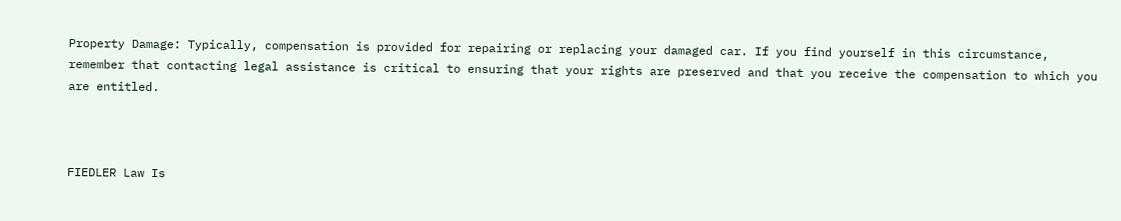Property Damage: Typically, compensation is provided for repairing or replacing your damaged car. If you find yourself in this circumstance, remember that contacting legal assistance is critical to ensuring that your rights are preserved and that you receive the compensation to which you are entitled.



FIEDLER Law Is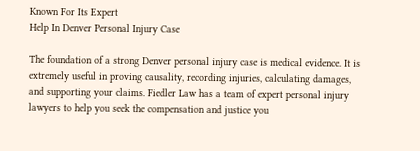Known For Its Expert
Help In Denver Personal Injury Case

The foundation of a strong Denver personal injury case is medical evidence. It is extremely useful in proving causality, recording injuries, calculating damages, and supporting your claims. Fiedler Law has a team of expert personal injury lawyers to help you seek the compensation and justice you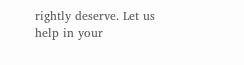rightly deserve. Let us help in your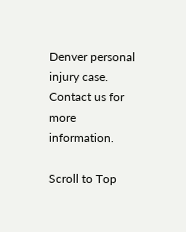Denver personal injury case. Contact us for more information.

Scroll to Top